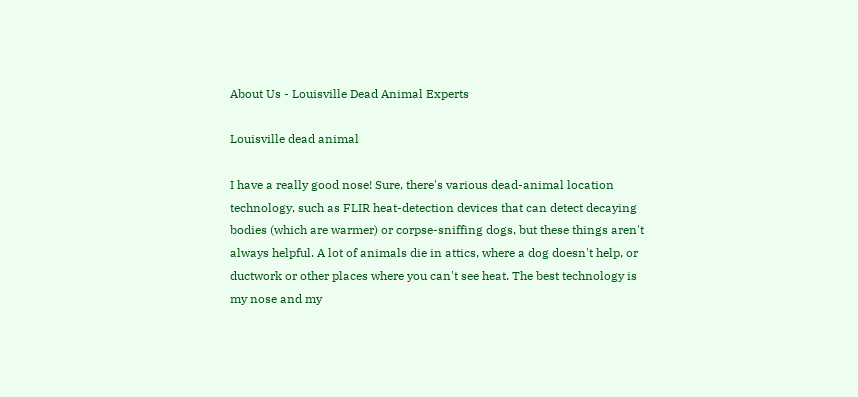About Us - Louisville Dead Animal Experts

Louisville dead animal

I have a really good nose! Sure, there's various dead-animal location technology, such as FLIR heat-detection devices that can detect decaying bodies (which are warmer) or corpse-sniffing dogs, but these things aren't always helpful. A lot of animals die in attics, where a dog doesn't help, or ductwork or other places where you can't see heat. The best technology is my nose and my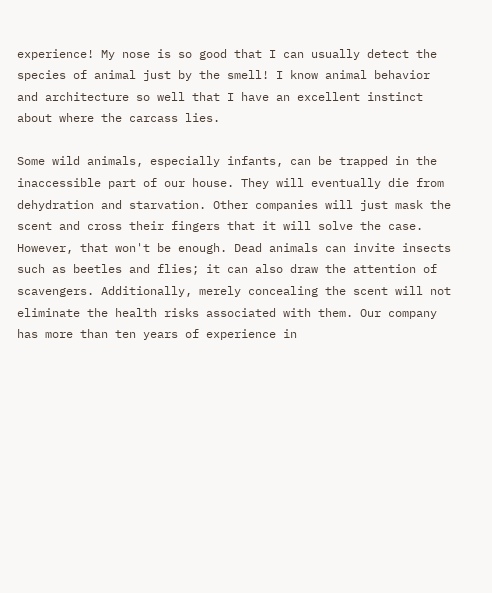experience! My nose is so good that I can usually detect the species of animal just by the smell! I know animal behavior and architecture so well that I have an excellent instinct about where the carcass lies.

Some wild animals, especially infants, can be trapped in the inaccessible part of our house. They will eventually die from dehydration and starvation. Other companies will just mask the scent and cross their fingers that it will solve the case. However, that won't be enough. Dead animals can invite insects such as beetles and flies; it can also draw the attention of scavengers. Additionally, merely concealing the scent will not eliminate the health risks associated with them. Our company has more than ten years of experience in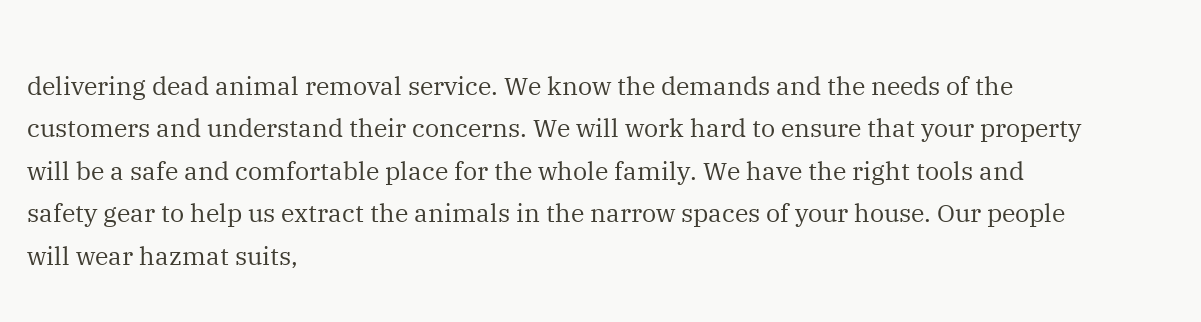delivering dead animal removal service. We know the demands and the needs of the customers and understand their concerns. We will work hard to ensure that your property will be a safe and comfortable place for the whole family. We have the right tools and safety gear to help us extract the animals in the narrow spaces of your house. Our people will wear hazmat suits,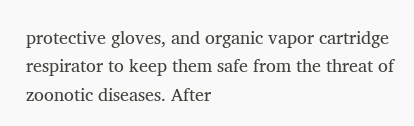protective gloves, and organic vapor cartridge respirator to keep them safe from the threat of zoonotic diseases. After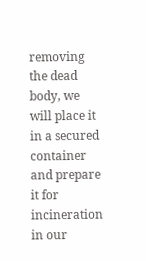removing the dead body, we will place it in a secured container and prepare it for incineration in our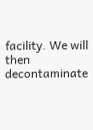facility. We will then decontaminate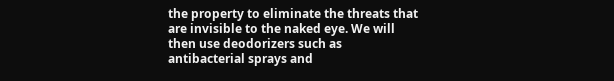the property to eliminate the threats that are invisible to the naked eye. We will then use deodorizers such as antibacterial sprays and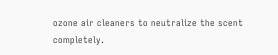ozone air cleaners to neutralize the scent completely.